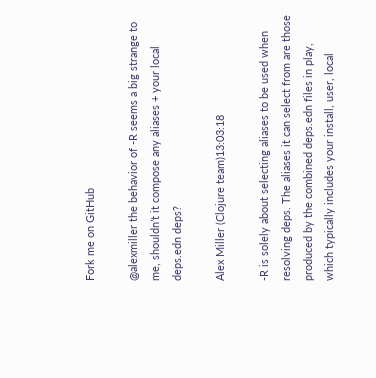Fork me on GitHub

@alexmiller the behavior of -R seems a big strange to me, shouldn’t it compose any aliases + your local deps.edn deps?

Alex Miller (Clojure team)13:03:18

-R is solely about selecting aliases to be used when resolving deps. The aliases it can select from are those produced by the combined deps.edn files in play, which typically includes your install, user, local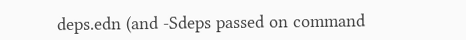deps.edn (and -Sdeps passed on command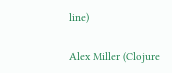line)

Alex Miller (Clojure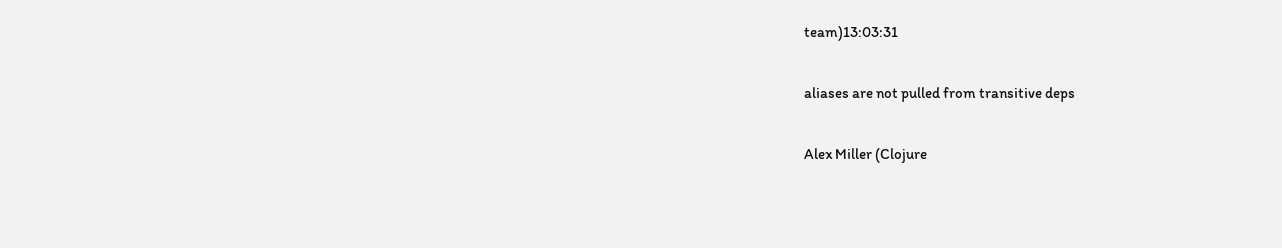team)13:03:31

aliases are not pulled from transitive deps

Alex Miller (Clojure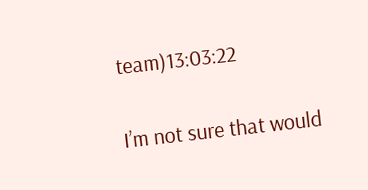team)13:03:22

I’m not sure that would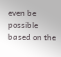even be possible based on the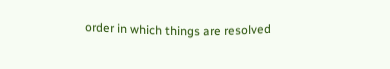order in which things are resolved